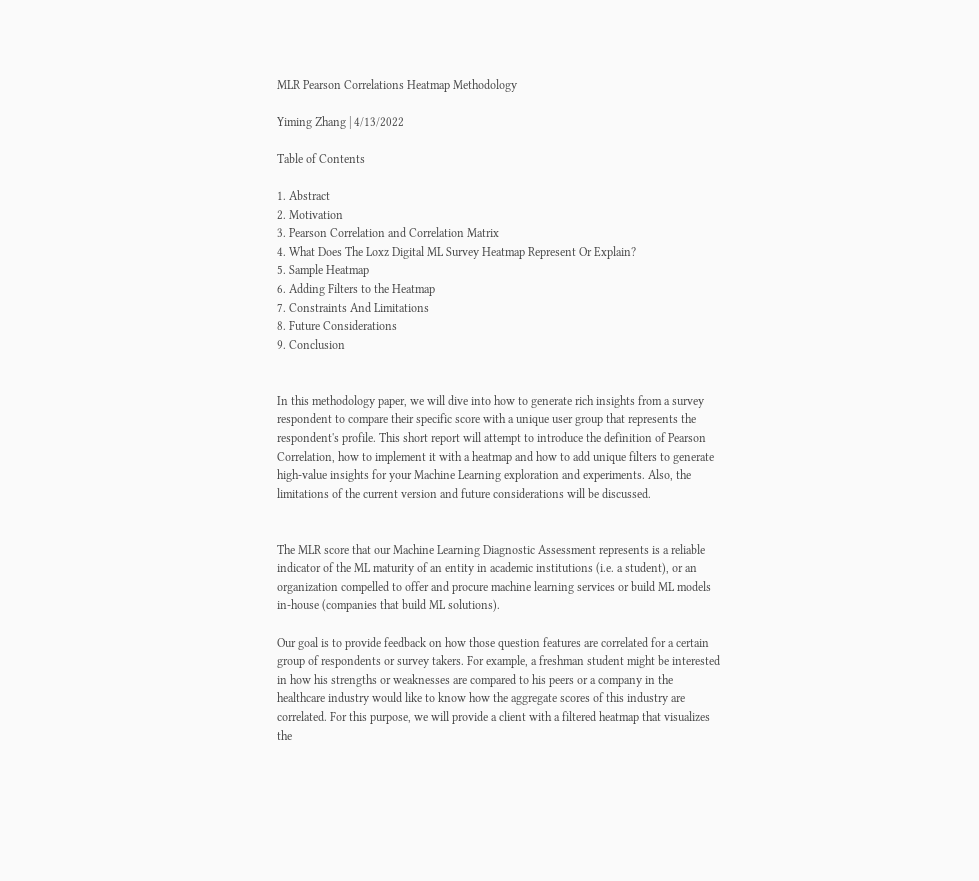MLR Pearson Correlations Heatmap Methodology

Yiming Zhang | 4/13/2022

Table of Contents

1. Abstract
2. Motivation
3. Pearson Correlation and Correlation Matrix
4. What Does The Loxz Digital ML Survey Heatmap Represent Or Explain?
5. Sample Heatmap
6. Adding Filters to the Heatmap
7. Constraints And Limitations
8. Future Considerations
9. Conclusion


In this methodology paper, we will dive into how to generate rich insights from a survey respondent to compare their specific score with a unique user group that represents the respondent's profile. This short report will attempt to introduce the definition of Pearson Correlation, how to implement it with a heatmap and how to add unique filters to generate high-value insights for your Machine Learning exploration and experiments. Also, the limitations of the current version and future considerations will be discussed.


The MLR score that our Machine Learning Diagnostic Assessment represents is a reliable indicator of the ML maturity of an entity in academic institutions (i.e. a student), or an organization compelled to offer and procure machine learning services or build ML models in-house (companies that build ML solutions).

Our goal is to provide feedback on how those question features are correlated for a certain group of respondents or survey takers. For example, a freshman student might be interested in how his strengths or weaknesses are compared to his peers or a company in the healthcare industry would like to know how the aggregate scores of this industry are correlated. For this purpose, we will provide a client with a filtered heatmap that visualizes the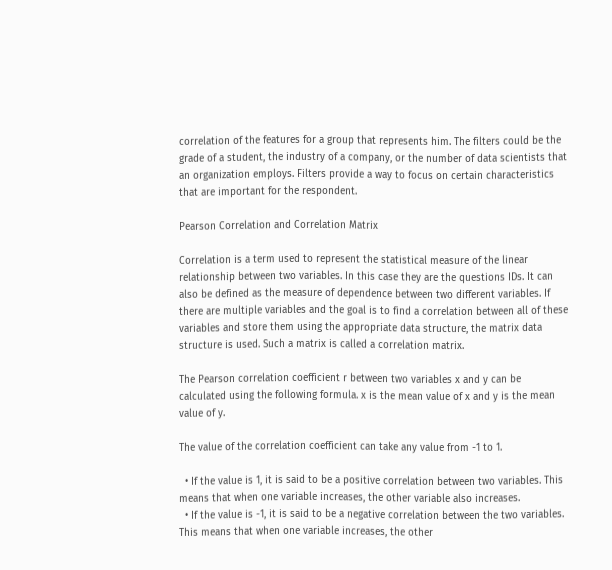correlation of the features for a group that represents him. The filters could be the grade of a student, the industry of a company, or the number of data scientists that an organization employs. Filters provide a way to focus on certain characteristics that are important for the respondent.

Pearson Correlation and Correlation Matrix

Correlation is a term used to represent the statistical measure of the linear relationship between two variables. In this case they are the questions IDs. It can also be defined as the measure of dependence between two different variables. If there are multiple variables and the goal is to find a correlation between all of these variables and store them using the appropriate data structure, the matrix data structure is used. Such a matrix is called a correlation matrix.

The Pearson correlation coefficient r between two variables x and y can be calculated using the following formula. x is the mean value of x and y is the mean value of y.

The value of the correlation coefficient can take any value from -1 to 1.

  • If the value is 1, it is said to be a positive correlation between two variables. This means that when one variable increases, the other variable also increases.
  • If the value is -1, it is said to be a negative correlation between the two variables. This means that when one variable increases, the other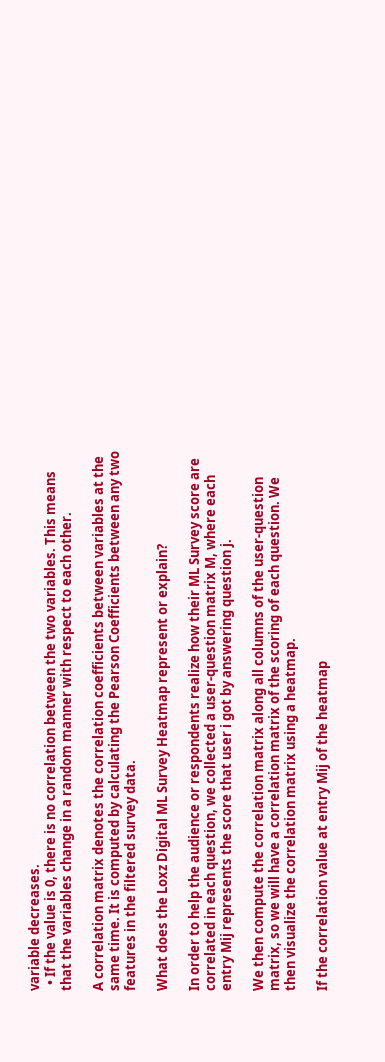variable decreases.
  • If the value is 0, there is no correlation between the two variables. This means that the variables change in a random manner with respect to each other.

A correlation matrix denotes the correlation coefficients between variables at the same time. It is computed by calculating the Pearson Coefficients between any two features in the filtered survey data.

What does the Loxz Digital ML Survey Heatmap represent or explain?

In order to help the audience or respondents realize how their ML Survey score are correlated in each question, we collected a user-question matrix M, where each entry Mij represents the score that user i got by answering question j.

We then compute the correlation matrix along all columns of the user-question matrix, so we will have a correlation matrix of the scoring of each question. We then visualize the correlation matrix using a heatmap.

If the correlation value at entry Mij of the heatmap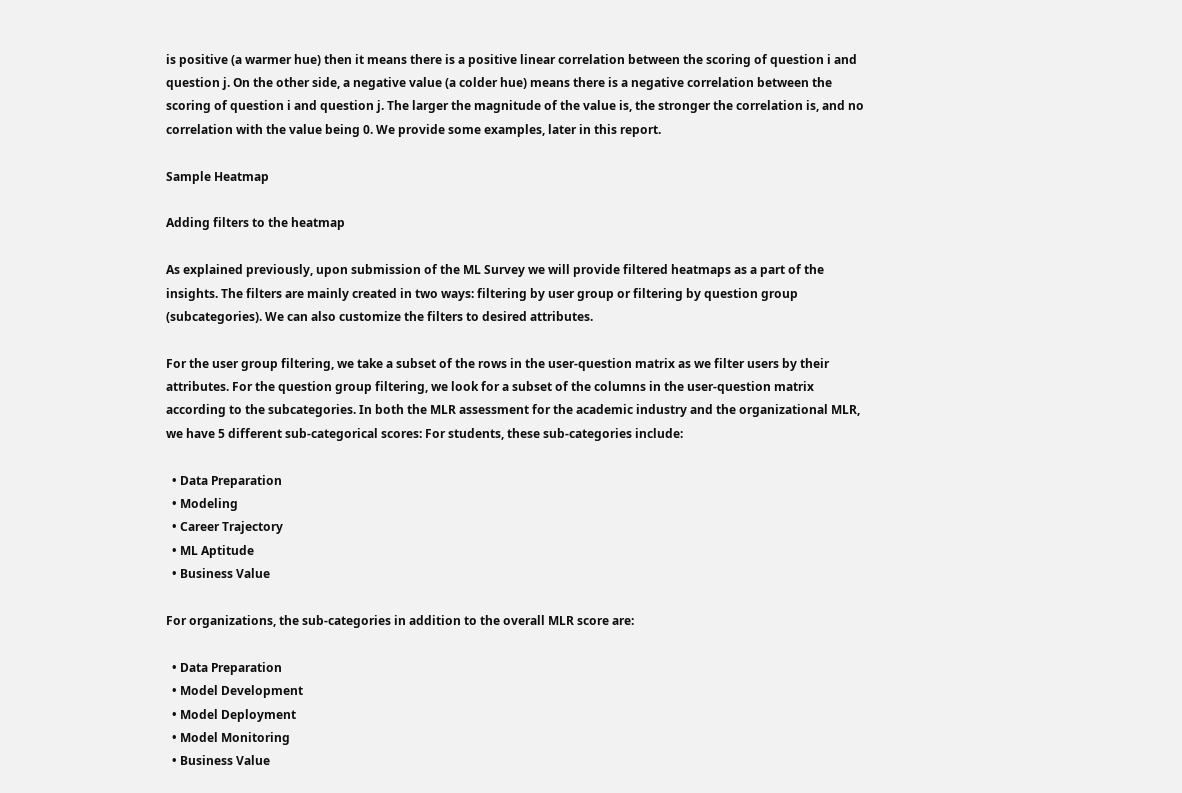is positive (a warmer hue) then it means there is a positive linear correlation between the scoring of question i and question j. On the other side, a negative value (a colder hue) means there is a negative correlation between the scoring of question i and question j. The larger the magnitude of the value is, the stronger the correlation is, and no correlation with the value being 0. We provide some examples, later in this report.

Sample Heatmap

Adding filters to the heatmap

As explained previously, upon submission of the ML Survey we will provide filtered heatmaps as a part of the insights. The filters are mainly created in two ways: filtering by user group or filtering by question group (subcategories). We can also customize the filters to desired attributes.

For the user group filtering, we take a subset of the rows in the user-question matrix as we filter users by their attributes. For the question group filtering, we look for a subset of the columns in the user-question matrix according to the subcategories. In both the MLR assessment for the academic industry and the organizational MLR, we have 5 different sub-categorical scores: For students, these sub-categories include:

  • Data Preparation
  • Modeling
  • Career Trajectory
  • ML Aptitude
  • Business Value

For organizations, the sub-categories in addition to the overall MLR score are:

  • Data Preparation
  • Model Development
  • Model Deployment
  • Model Monitoring
  • Business Value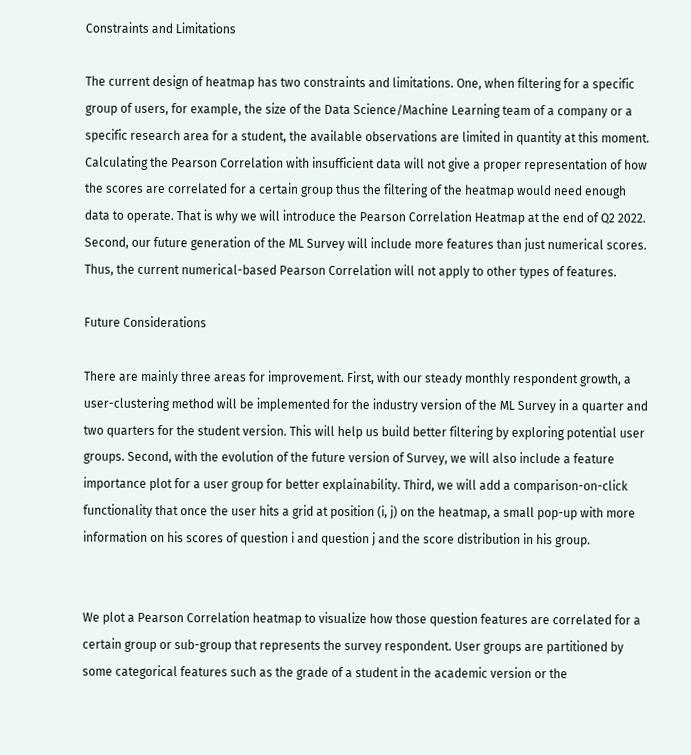Constraints and Limitations

The current design of heatmap has two constraints and limitations. One, when filtering for a specific group of users, for example, the size of the Data Science/Machine Learning team of a company or a specific research area for a student, the available observations are limited in quantity at this moment. Calculating the Pearson Correlation with insufficient data will not give a proper representation of how the scores are correlated for a certain group thus the filtering of the heatmap would need enough data to operate. That is why we will introduce the Pearson Correlation Heatmap at the end of Q2 2022. Second, our future generation of the ML Survey will include more features than just numerical scores. Thus, the current numerical-based Pearson Correlation will not apply to other types of features.

Future Considerations

There are mainly three areas for improvement. First, with our steady monthly respondent growth, a user-clustering method will be implemented for the industry version of the ML Survey in a quarter and two quarters for the student version. This will help us build better filtering by exploring potential user groups. Second, with the evolution of the future version of Survey, we will also include a feature importance plot for a user group for better explainability. Third, we will add a comparison-on-click functionality that once the user hits a grid at position (i, j) on the heatmap, a small pop-up with more information on his scores of question i and question j and the score distribution in his group.


We plot a Pearson Correlation heatmap to visualize how those question features are correlated for a certain group or sub-group that represents the survey respondent. User groups are partitioned by some categorical features such as the grade of a student in the academic version or the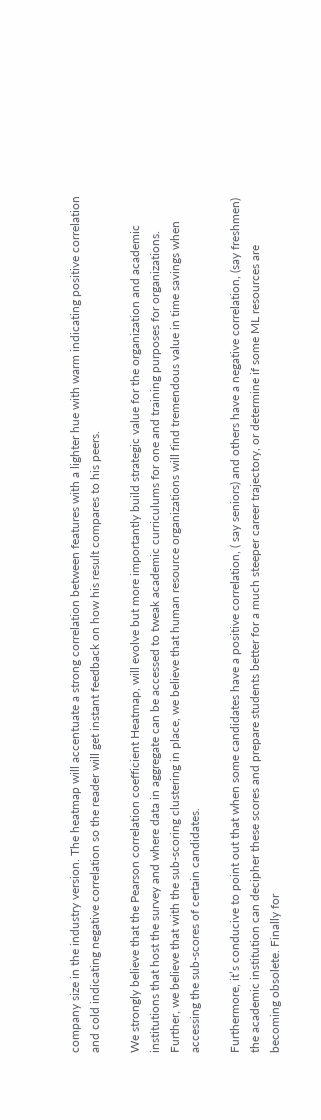company size in the industry version. The heatmap will accentuate a strong correlation between features with a lighter hue with warm indicating positive correlation and cold indicating negative correlation so the reader will get instant feedback on how his result compares to his peers.

We strongly believe that the Pearson correlation coefficient Heatmap, will evolve but more importantly build strategic value for the organization and academic institutions that host the survey and where data in aggregate can be accessed to tweak academic curriculums for one and training purposes for organizations. Further, we believe that with the sub-scoring clustering in place, we believe that human resource organizations will find tremendous value in time savings when accessing the sub-scores of certain candidates.

Furthermore, it’s conducive to point out that when some candidates have a positive correlation, ( say seniors) and others have a negative correlation, (say freshmen) the academic institution can decipher these scores and prepare students better for a much steeper career trajectory, or determine if some ML resources are becoming obsolete. Finally for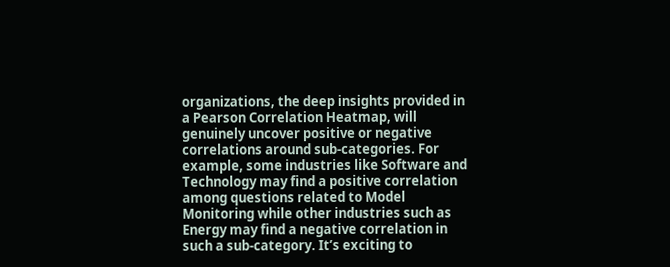organizations, the deep insights provided in a Pearson Correlation Heatmap, will genuinely uncover positive or negative correlations around sub-categories. For example, some industries like Software and Technology may find a positive correlation among questions related to Model Monitoring while other industries such as Energy may find a negative correlation in such a sub-category. It’s exciting to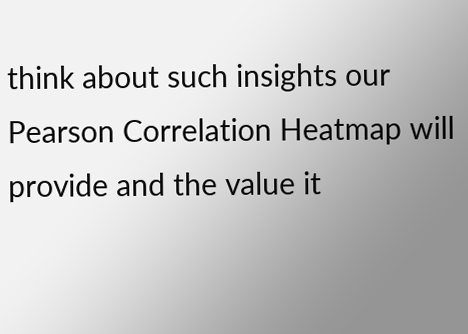think about such insights our Pearson Correlation Heatmap will provide and the value it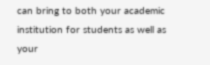can bring to both your academic institution for students as well as your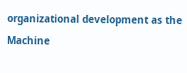organizational development as the Machine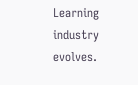Learning industry evolves.